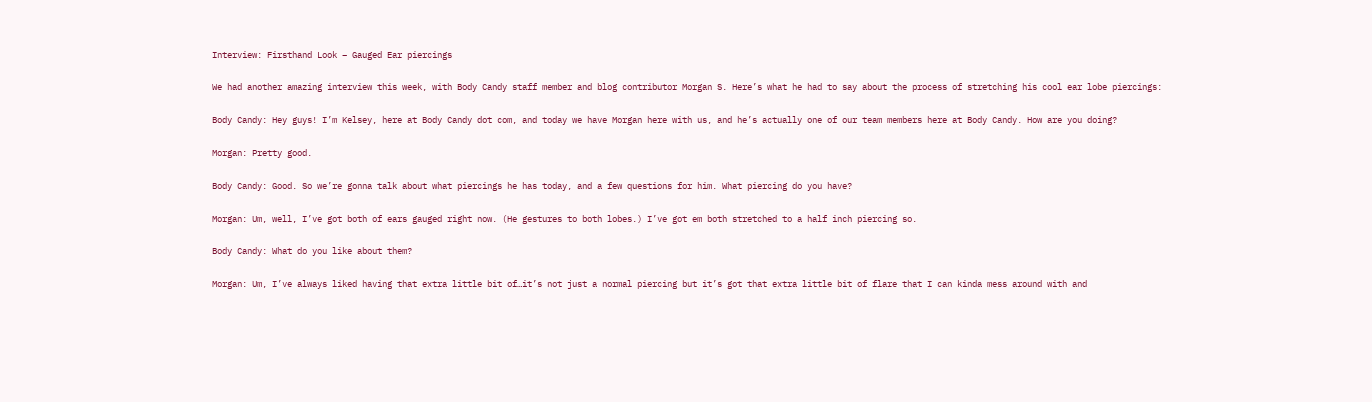Interview: Firsthand Look – Gauged Ear piercings

We had another amazing interview this week, with Body Candy staff member and blog contributor Morgan S. Here’s what he had to say about the process of stretching his cool ear lobe piercings:

Body Candy: Hey guys! I’m Kelsey, here at Body Candy dot com, and today we have Morgan here with us, and he’s actually one of our team members here at Body Candy. How are you doing?

Morgan: Pretty good.

Body Candy: Good. So we’re gonna talk about what piercings he has today, and a few questions for him. What piercing do you have?

Morgan: Um, well, I’ve got both of ears gauged right now. (He gestures to both lobes.) I’ve got em both stretched to a half inch piercing so.

Body Candy: What do you like about them?

Morgan: Um, I’ve always liked having that extra little bit of…it’s not just a normal piercing but it’s got that extra little bit of flare that I can kinda mess around with and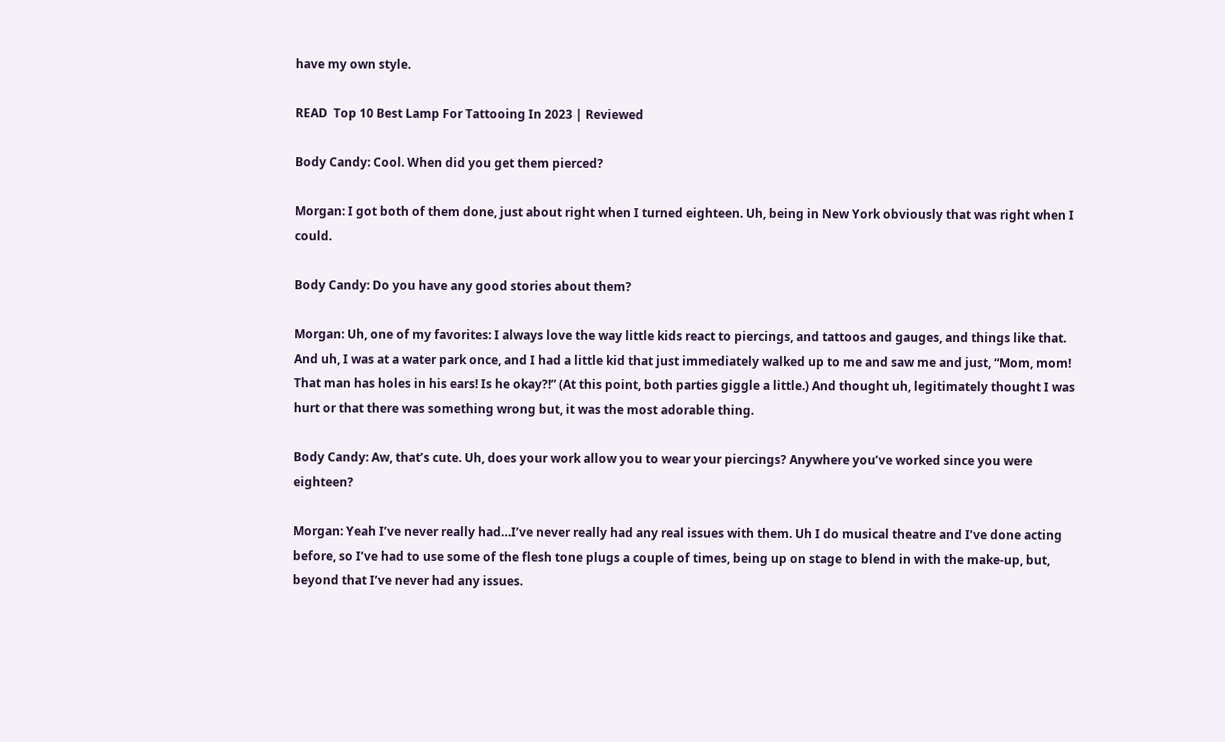have my own style.

READ  Top 10 Best Lamp For Tattooing In 2023 | Reviewed

Body Candy: Cool. When did you get them pierced?

Morgan: I got both of them done, just about right when I turned eighteen. Uh, being in New York obviously that was right when I could.

Body Candy: Do you have any good stories about them?

Morgan: Uh, one of my favorites: I always love the way little kids react to piercings, and tattoos and gauges, and things like that. And uh, I was at a water park once, and I had a little kid that just immediately walked up to me and saw me and just, “Mom, mom! That man has holes in his ears! Is he okay?!” (At this point, both parties giggle a little.) And thought uh, legitimately thought I was hurt or that there was something wrong but, it was the most adorable thing.

Body Candy: Aw, that’s cute. Uh, does your work allow you to wear your piercings? Anywhere you’ve worked since you were eighteen?

Morgan: Yeah I’ve never really had…I’ve never really had any real issues with them. Uh I do musical theatre and I’ve done acting before, so I’ve had to use some of the flesh tone plugs a couple of times, being up on stage to blend in with the make-up, but, beyond that I’ve never had any issues.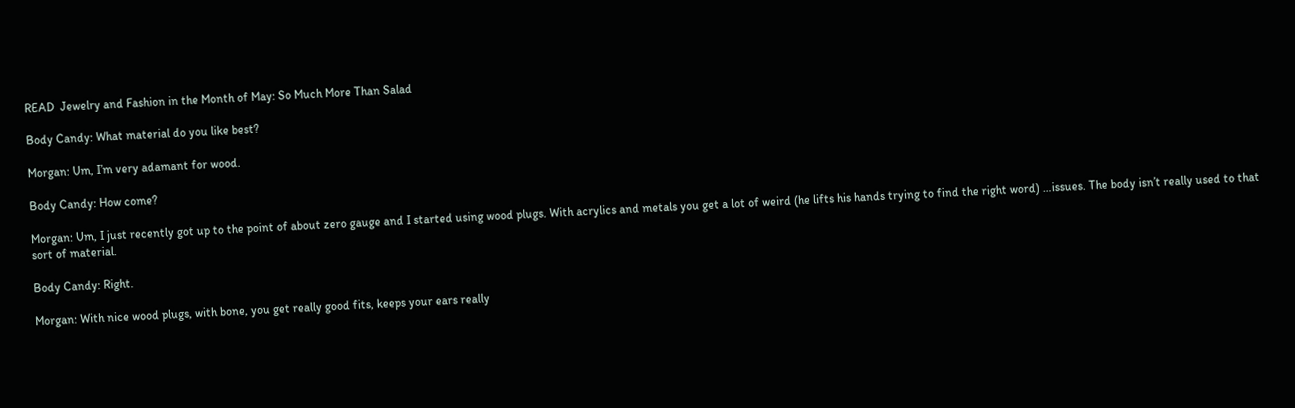READ  Jewelry and Fashion in the Month of May: So Much More Than Salad

Body Candy: What material do you like best?

Morgan: Um, I’m very adamant for wood.

Body Candy: How come?

Morgan: Um, I just recently got up to the point of about zero gauge and I started using wood plugs. With acrylics and metals you get a lot of weird (he lifts his hands trying to find the right word) …issues. The body isn’t really used to that sort of material.

Body Candy: Right.

Morgan: With nice wood plugs, with bone, you get really good fits, keeps your ears really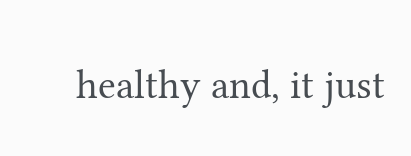healthy and, it just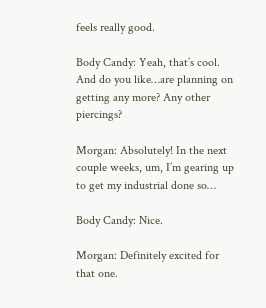feels really good.

Body Candy: Yeah, that’s cool. And do you like…are planning on getting any more? Any other piercings?

Morgan: Absolutely! In the next couple weeks, um, I’m gearing up to get my industrial done so…

Body Candy: Nice.

Morgan: Definitely excited for that one.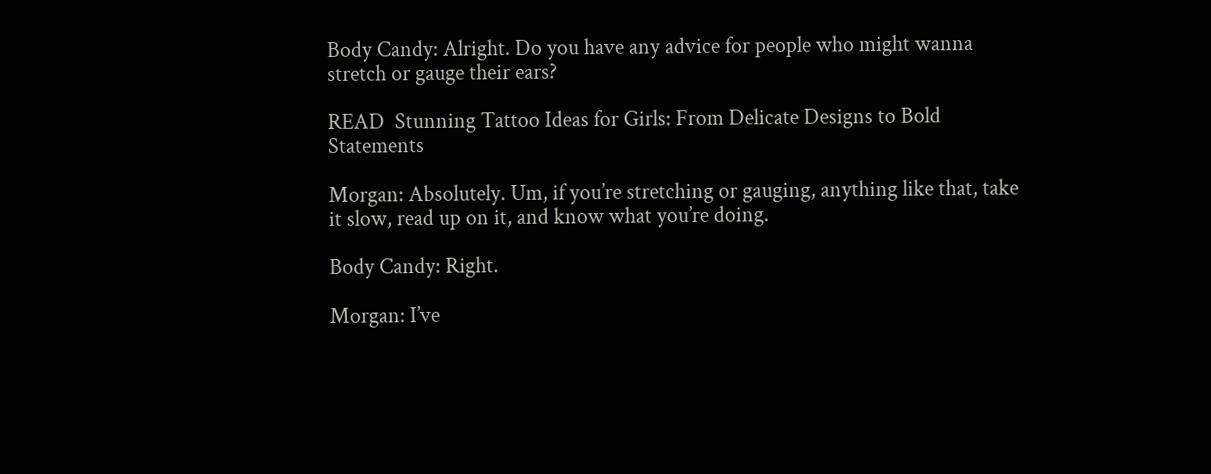Body Candy: Alright. Do you have any advice for people who might wanna stretch or gauge their ears?

READ  Stunning Tattoo Ideas for Girls: From Delicate Designs to Bold Statements

Morgan: Absolutely. Um, if you’re stretching or gauging, anything like that, take it slow, read up on it, and know what you’re doing.

Body Candy: Right.

Morgan: I’ve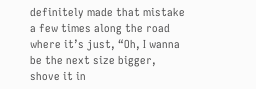definitely made that mistake a few times along the road where it’s just, “Oh, I wanna be the next size bigger, shove it in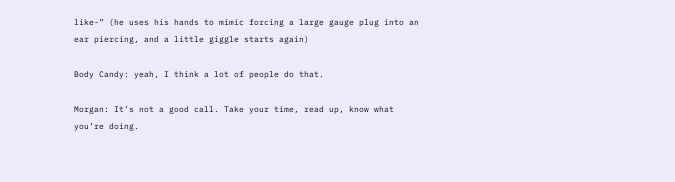like-” (he uses his hands to mimic forcing a large gauge plug into an ear piercing, and a little giggle starts again)

Body Candy: yeah, I think a lot of people do that.

Morgan: It’s not a good call. Take your time, read up, know what you’re doing.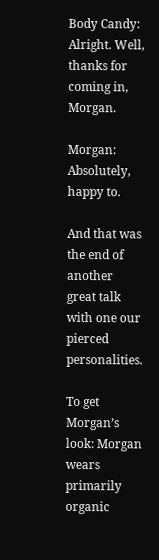Body Candy: Alright. Well, thanks for coming in, Morgan.

Morgan: Absolutely, happy to.

And that was the end of another great talk with one our pierced personalities.

To get Morgan’s look: Morgan wears primarily organic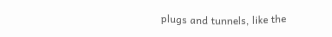plugs and tunnels, like the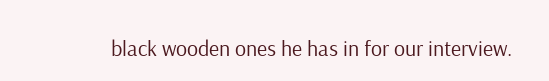black wooden ones he has in for our interview.